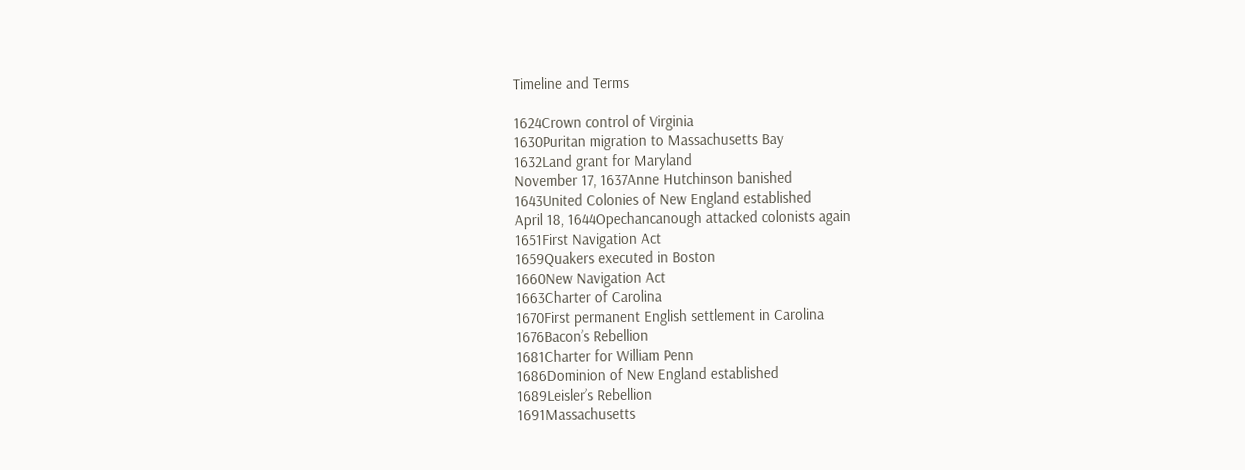Timeline and Terms

1624Crown control of Virginia
1630Puritan migration to Massachusetts Bay
1632Land grant for Maryland
November 17, 1637Anne Hutchinson banished
1643United Colonies of New England established
April 18, 1644Opechancanough attacked colonists again
1651First Navigation Act
1659Quakers executed in Boston
1660New Navigation Act
1663Charter of Carolina
1670First permanent English settlement in Carolina
1676Bacon’s Rebellion
1681Charter for William Penn
1686Dominion of New England established
1689Leisler’s Rebellion
1691Massachusetts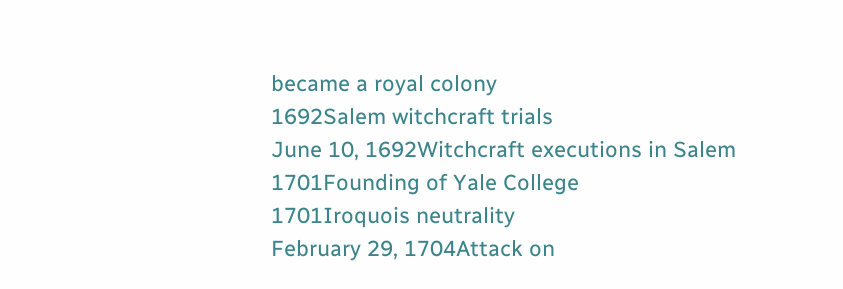became a royal colony
1692Salem witchcraft trials
June 10, 1692Witchcraft executions in Salem
1701Founding of Yale College
1701Iroquois neutrality
February 29, 1704Attack on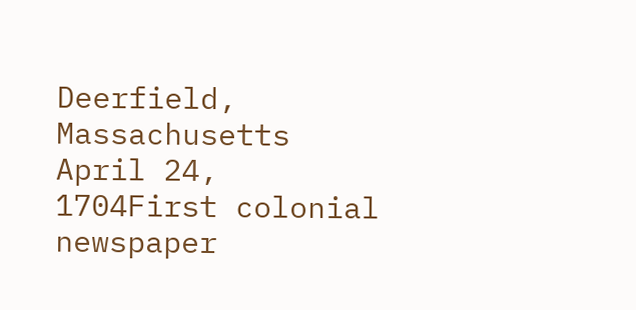Deerfield, Massachusetts
April 24, 1704First colonial newspaper